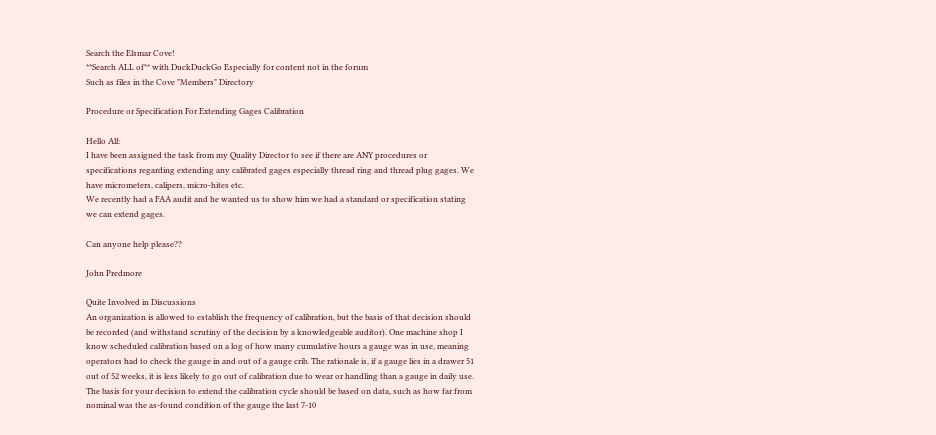Search the Elsmar Cove!
**Search ALL of** with DuckDuckGo Especially for content not in the forum
Such as files in the Cove "Members" Directory

Procedure or Specification For Extending Gages Calibration

Hello All:
I have been assigned the task from my Quality Director to see if there are ANY procedures or specifications regarding extending any calibrated gages especially thread ring and thread plug gages. We have micrometers, calipers, micro-hites etc.
We recently had a FAA audit and he wanted us to show him we had a standard or specification stating we can extend gages.

Can anyone help please??

John Predmore

Quite Involved in Discussions
An organization is allowed to establish the frequency of calibration, but the basis of that decision should be recorded (and withstand scrutiny of the decision by a knowledgeable auditor). One machine shop I know scheduled calibration based on a log of how many cumulative hours a gauge was in use, meaning operators had to check the gauge in and out of a gauge crib. The rationale is, if a gauge lies in a drawer 51 out of 52 weeks, it is less likely to go out of calibration due to wear or handling than a gauge in daily use. The basis for your decision to extend the calibration cycle should be based on data, such as how far from nominal was the as-found condition of the gauge the last 7-10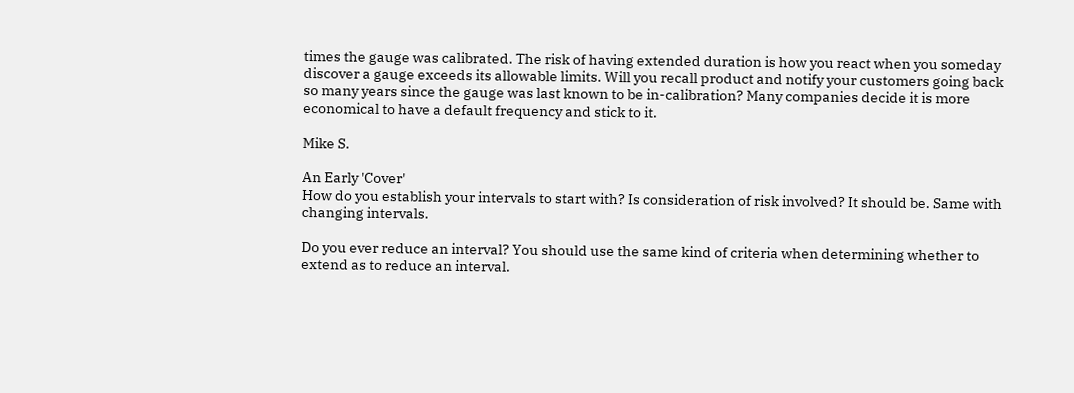times the gauge was calibrated. The risk of having extended duration is how you react when you someday discover a gauge exceeds its allowable limits. Will you recall product and notify your customers going back so many years since the gauge was last known to be in-calibration? Many companies decide it is more economical to have a default frequency and stick to it.

Mike S.

An Early 'Cover'
How do you establish your intervals to start with? Is consideration of risk involved? It should be. Same with changing intervals.

Do you ever reduce an interval? You should use the same kind of criteria when determining whether to extend as to reduce an interval.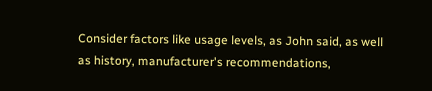Consider factors like usage levels, as John said, as well as history, manufacturer's recommendations,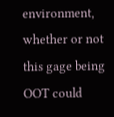environment, whether or not this gage being OOT could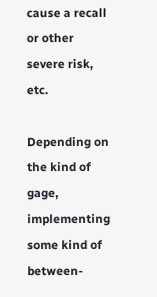cause a recall or other severe risk, etc.

Depending on the kind of gage, implementing some kind of between-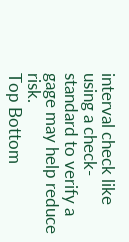interval check like using a check-standard to verify a gage may help reduce risk.
Top Bottom